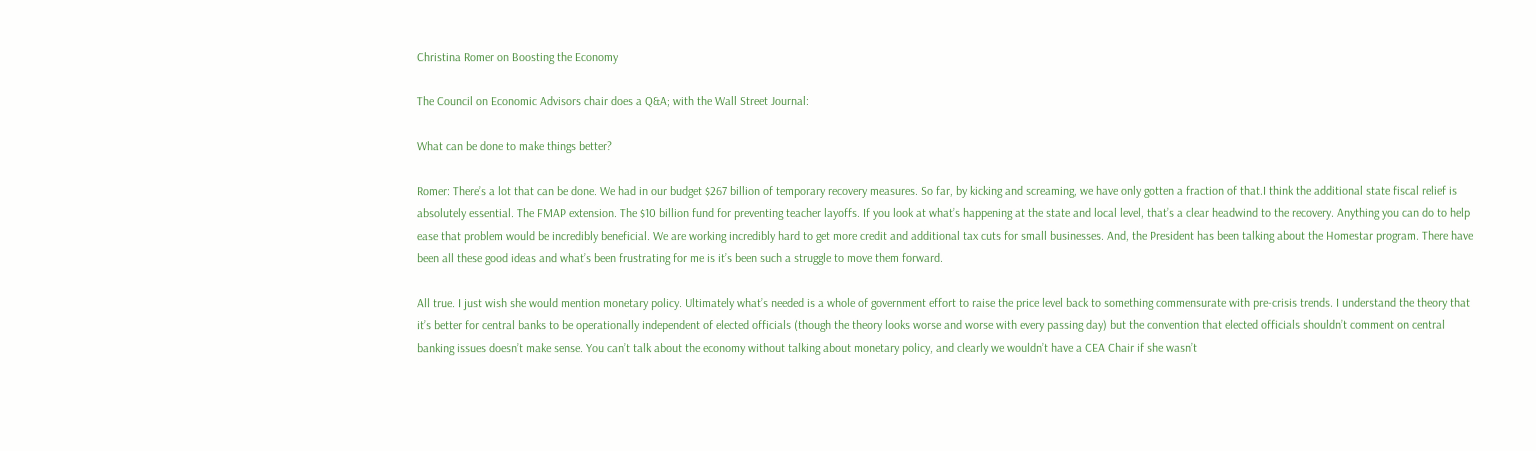Christina Romer on Boosting the Economy

The Council on Economic Advisors chair does a Q&A; with the Wall Street Journal:

What can be done to make things better?

Romer: There’s a lot that can be done. We had in our budget $267 billion of temporary recovery measures. So far, by kicking and screaming, we have only gotten a fraction of that.I think the additional state fiscal relief is absolutely essential. The FMAP extension. The $10 billion fund for preventing teacher layoffs. If you look at what’s happening at the state and local level, that’s a clear headwind to the recovery. Anything you can do to help ease that problem would be incredibly beneficial. We are working incredibly hard to get more credit and additional tax cuts for small businesses. And, the President has been talking about the Homestar program. There have been all these good ideas and what’s been frustrating for me is it’s been such a struggle to move them forward.

All true. I just wish she would mention monetary policy. Ultimately what’s needed is a whole of government effort to raise the price level back to something commensurate with pre-crisis trends. I understand the theory that it’s better for central banks to be operationally independent of elected officials (though the theory looks worse and worse with every passing day) but the convention that elected officials shouldn’t comment on central banking issues doesn’t make sense. You can’t talk about the economy without talking about monetary policy, and clearly we wouldn’t have a CEA Chair if she wasn’t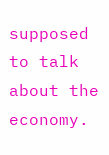supposed to talk about the economy.